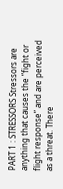PART 1 : STRESSORS Stressors are anything that causes the “fight or flight response” and are perceived as a threat. There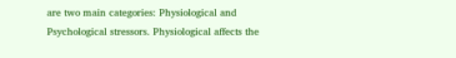are two main categories: Physiological and Psychological stressors. Physiological affects the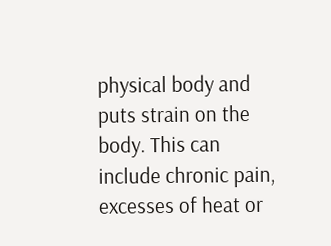physical body and puts strain on the body. This can include chronic pain, excesses of heat or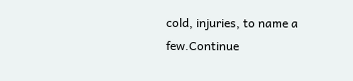cold, injuries, to name a few.Continue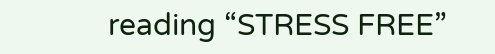reading “STRESS FREE”